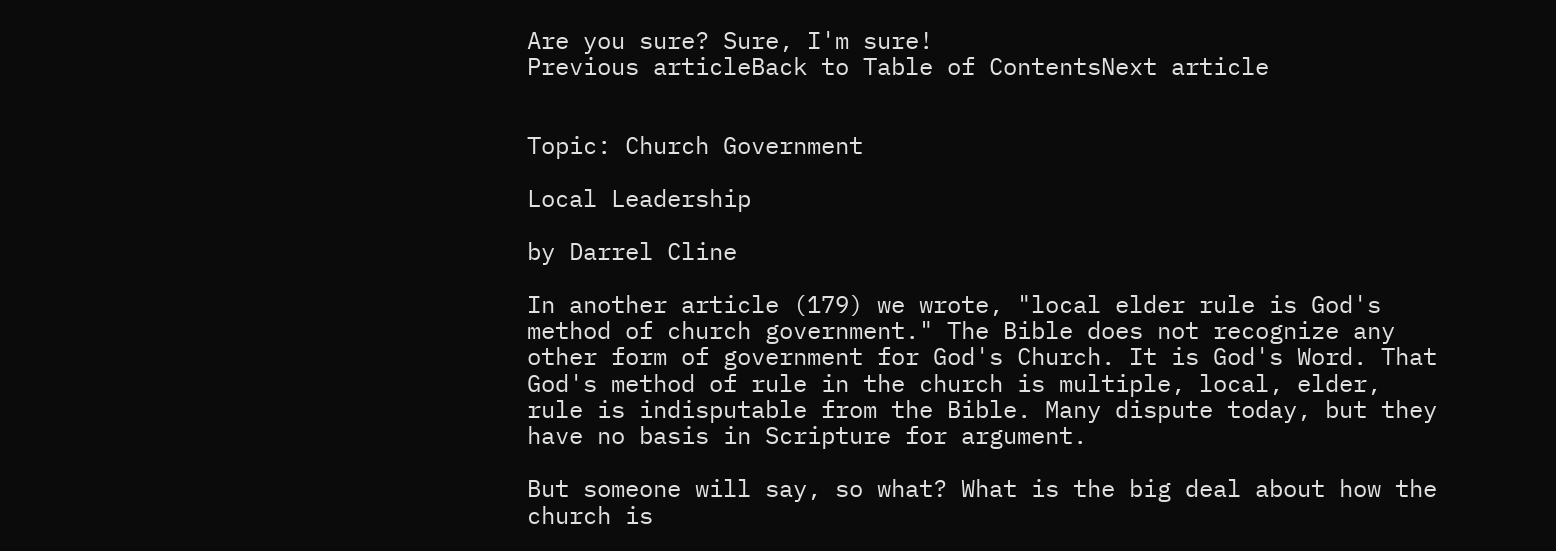Are you sure? Sure, I'm sure!
Previous articleBack to Table of ContentsNext article


Topic: Church Government

Local Leadership

by Darrel Cline

In another article (179) we wrote, "local elder rule is God's method of church government." The Bible does not recognize any other form of government for God's Church. It is God's Word. That God's method of rule in the church is multiple, local, elder, rule is indisputable from the Bible. Many dispute today, but they have no basis in Scripture for argument.

But someone will say, so what? What is the big deal about how the church is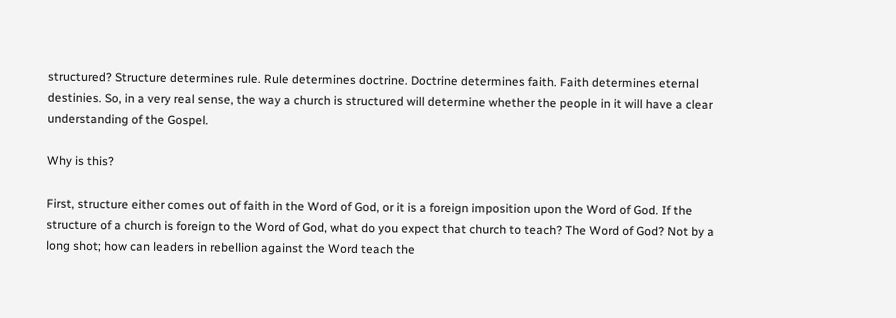structured? Structure determines rule. Rule determines doctrine. Doctrine determines faith. Faith determines eternal destinies. So, in a very real sense, the way a church is structured will determine whether the people in it will have a clear understanding of the Gospel.

Why is this?

First, structure either comes out of faith in the Word of God, or it is a foreign imposition upon the Word of God. If the structure of a church is foreign to the Word of God, what do you expect that church to teach? The Word of God? Not by a long shot; how can leaders in rebellion against the Word teach the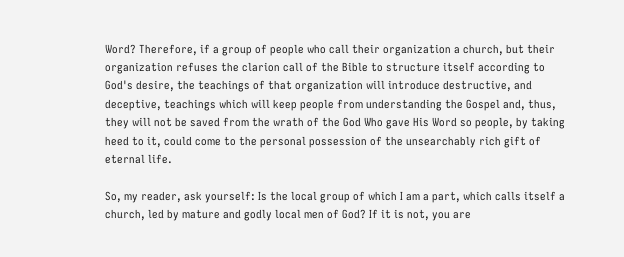Word? Therefore, if a group of people who call their organization a church, but their organization refuses the clarion call of the Bible to structure itself according to God's desire, the teachings of that organization will introduce destructive, and deceptive, teachings which will keep people from understanding the Gospel and, thus, they will not be saved from the wrath of the God Who gave His Word so people, by taking heed to it, could come to the personal possession of the unsearchably rich gift of eternal life.

So, my reader, ask yourself: Is the local group of which I am a part, which calls itself a church, led by mature and godly local men of God? If it is not, you are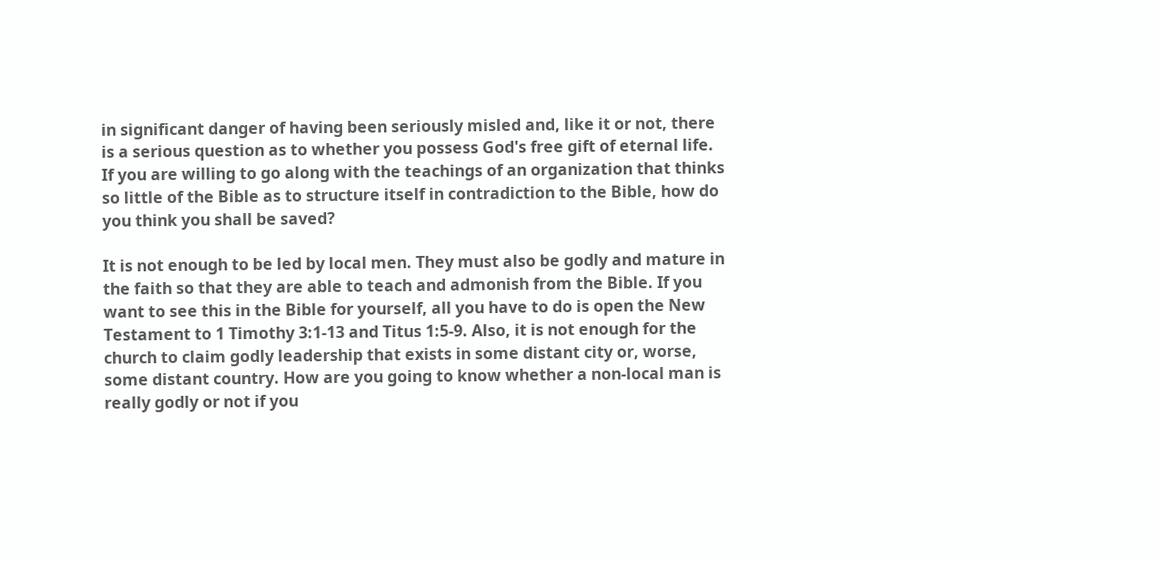in significant danger of having been seriously misled and, like it or not, there is a serious question as to whether you possess God's free gift of eternal life. If you are willing to go along with the teachings of an organization that thinks so little of the Bible as to structure itself in contradiction to the Bible, how do you think you shall be saved?

It is not enough to be led by local men. They must also be godly and mature in the faith so that they are able to teach and admonish from the Bible. If you want to see this in the Bible for yourself, all you have to do is open the New Testament to 1 Timothy 3:1-13 and Titus 1:5-9. Also, it is not enough for the church to claim godly leadership that exists in some distant city or, worse, some distant country. How are you going to know whether a non-local man is really godly or not if you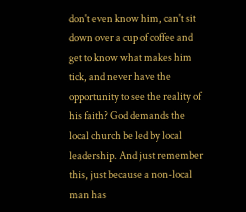don't even know him, can't sit down over a cup of coffee and get to know what makes him tick, and never have the opportunity to see the reality of his faith? God demands the local church be led by local leadership. And just remember this, just because a non-local man has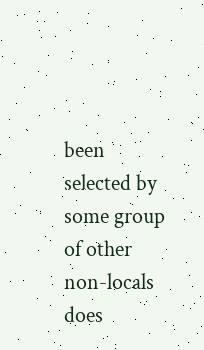been selected by some group of other non-locals does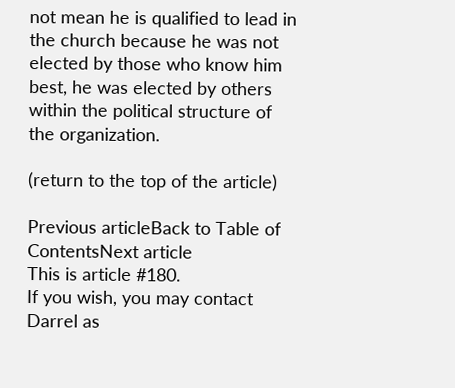not mean he is qualified to lead in the church because he was not elected by those who know him best, he was elected by others within the political structure of the organization.

(return to the top of the article)

Previous articleBack to Table of ContentsNext article
This is article #180.
If you wish, you may contact Darrel as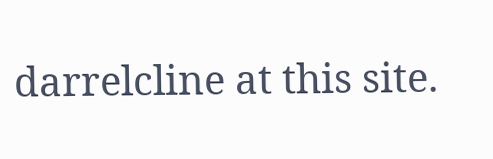darrelcline at this site.